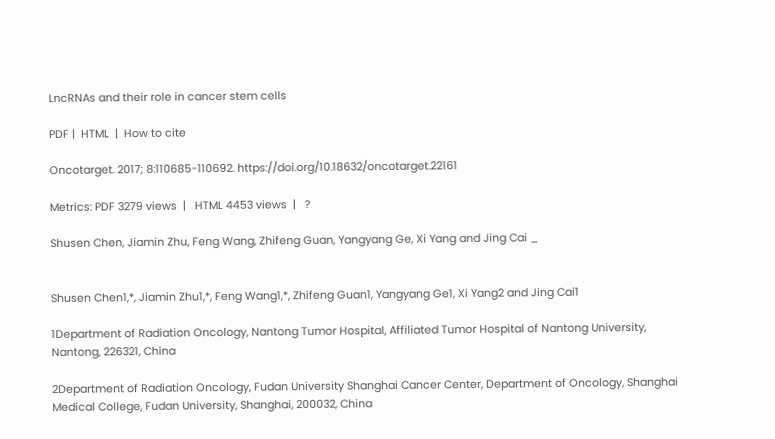LncRNAs and their role in cancer stem cells

PDF |  HTML  |  How to cite

Oncotarget. 2017; 8:110685-110692. https://doi.org/10.18632/oncotarget.22161

Metrics: PDF 3279 views  |   HTML 4453 views  |   ?

Shusen Chen, Jiamin Zhu, Feng Wang, Zhifeng Guan, Yangyang Ge, Xi Yang and Jing Cai _


Shusen Chen1,*, Jiamin Zhu1,*, Feng Wang1,*, Zhifeng Guan1, Yangyang Ge1, Xi Yang2 and Jing Cai1

1Department of Radiation Oncology, Nantong Tumor Hospital, Affiliated Tumor Hospital of Nantong University, Nantong, 226321, China

2Department of Radiation Oncology, Fudan University Shanghai Cancer Center, Department of Oncology, Shanghai Medical College, Fudan University, Shanghai, 200032, China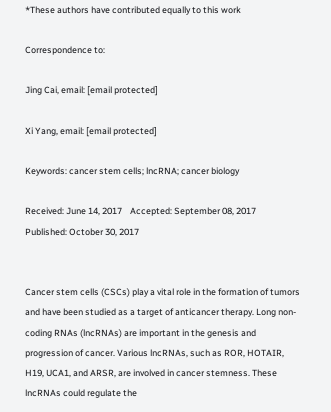*These authors have contributed equally to this work

Correspondence to:

Jing Cai, email: [email protected]

Xi Yang, email: [email protected]

Keywords: cancer stem cells; lncRNA; cancer biology

Received: June 14, 2017    Accepted: September 08, 2017    Published: October 30, 2017


Cancer stem cells (CSCs) play a vital role in the formation of tumors and have been studied as a target of anticancer therapy. Long non-coding RNAs (lncRNAs) are important in the genesis and progression of cancer. Various lncRNAs, such as ROR, HOTAIR, H19, UCA1, and ARSR, are involved in cancer stemness. These lncRNAs could regulate the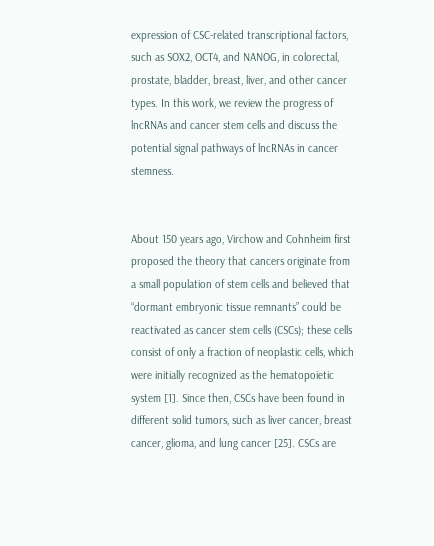expression of CSC-related transcriptional factors, such as SOX2, OCT4, and NANOG, in colorectal, prostate, bladder, breast, liver, and other cancer types. In this work, we review the progress of lncRNAs and cancer stem cells and discuss the potential signal pathways of lncRNAs in cancer stemness.


About 150 years ago, Virchow and Cohnheim first proposed the theory that cancers originate from a small population of stem cells and believed that “dormant embryonic tissue remnants” could be reactivated as cancer stem cells (CSCs); these cells consist of only a fraction of neoplastic cells, which were initially recognized as the hematopoietic system [1]. Since then, CSCs have been found in different solid tumors, such as liver cancer, breast cancer, glioma, and lung cancer [25]. CSCs are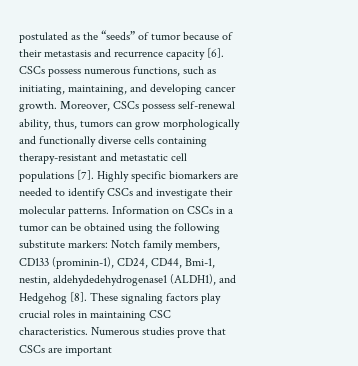postulated as the “seeds” of tumor because of their metastasis and recurrence capacity [6]. CSCs possess numerous functions, such as initiating, maintaining, and developing cancer growth. Moreover, CSCs possess self-renewal ability, thus, tumors can grow morphologically and functionally diverse cells containing therapy-resistant and metastatic cell populations [7]. Highly specific biomarkers are needed to identify CSCs and investigate their molecular patterns. Information on CSCs in a tumor can be obtained using the following substitute markers: Notch family members, CD133 (prominin-1), CD24, CD44, Bmi-1, nestin, aldehydedehydrogenase1 (ALDH1), and Hedgehog [8]. These signaling factors play crucial roles in maintaining CSC characteristics. Numerous studies prove that CSCs are important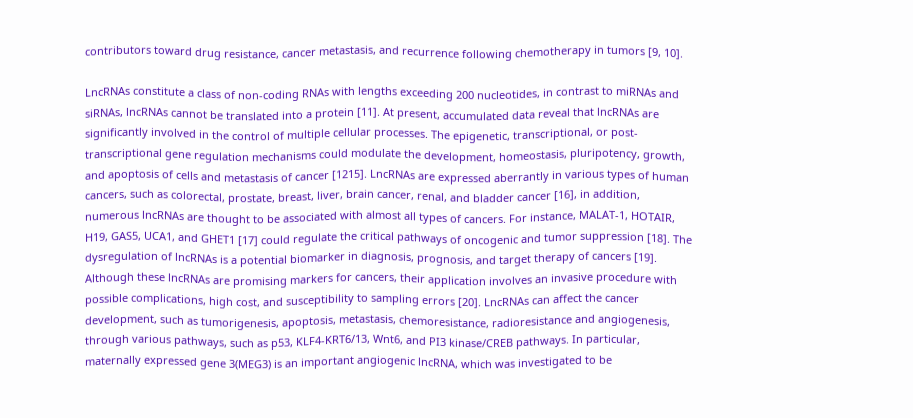contributors toward drug resistance, cancer metastasis, and recurrence following chemotherapy in tumors [9, 10].

LncRNAs constitute a class of non-coding RNAs with lengths exceeding 200 nucleotides, in contrast to miRNAs and siRNAs, lncRNAs cannot be translated into a protein [11]. At present, accumulated data reveal that lncRNAs are significantly involved in the control of multiple cellular processes. The epigenetic, transcriptional, or post-transcriptional gene regulation mechanisms could modulate the development, homeostasis, pluripotency, growth, and apoptosis of cells and metastasis of cancer [1215]. LncRNAs are expressed aberrantly in various types of human cancers, such as colorectal, prostate, breast, liver, brain cancer, renal, and bladder cancer [16], in addition, numerous lncRNAs are thought to be associated with almost all types of cancers. For instance, MALAT-1, HOTAIR, H19, GAS5, UCA1, and GHET1 [17] could regulate the critical pathways of oncogenic and tumor suppression [18]. The dysregulation of lncRNAs is a potential biomarker in diagnosis, prognosis, and target therapy of cancers [19]. Although these lncRNAs are promising markers for cancers, their application involves an invasive procedure with possible complications, high cost, and susceptibility to sampling errors [20]. LncRNAs can affect the cancer development, such as tumorigenesis, apoptosis, metastasis, chemoresistance, radioresistance and angiogenesis, through various pathways, such as p53, KLF4-KRT6/13, Wnt6, and PI3 kinase/CREB pathways. In particular, maternally expressed gene 3(MEG3) is an important angiogenic lncRNA, which was investigated to be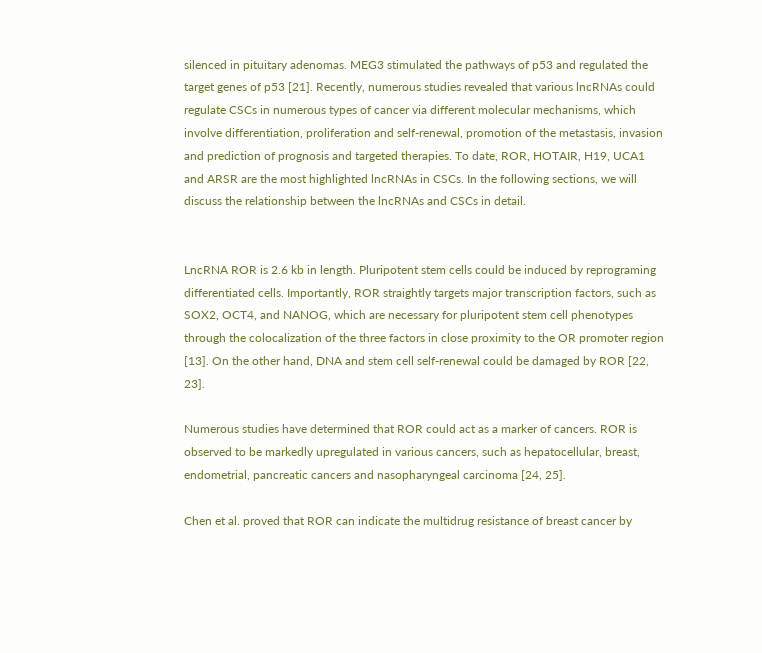silenced in pituitary adenomas. MEG3 stimulated the pathways of p53 and regulated the target genes of p53 [21]. Recently, numerous studies revealed that various lncRNAs could regulate CSCs in numerous types of cancer via different molecular mechanisms, which involve differentiation, proliferation and self-renewal, promotion of the metastasis, invasion and prediction of prognosis and targeted therapies. To date, ROR, HOTAIR, H19, UCA1 and ARSR are the most highlighted lncRNAs in CSCs. In the following sections, we will discuss the relationship between the lncRNAs and CSCs in detail.


LncRNA ROR is 2.6 kb in length. Pluripotent stem cells could be induced by reprograming differentiated cells. Importantly, ROR straightly targets major transcription factors, such as SOX2, OCT4, and NANOG, which are necessary for pluripotent stem cell phenotypes through the colocalization of the three factors in close proximity to the OR promoter region [13]. On the other hand, DNA and stem cell self-renewal could be damaged by ROR [22, 23].

Numerous studies have determined that ROR could act as a marker of cancers. ROR is observed to be markedly upregulated in various cancers, such as hepatocellular, breast, endometrial, pancreatic cancers and nasopharyngeal carcinoma [24, 25].

Chen et al. proved that ROR can indicate the multidrug resistance of breast cancer by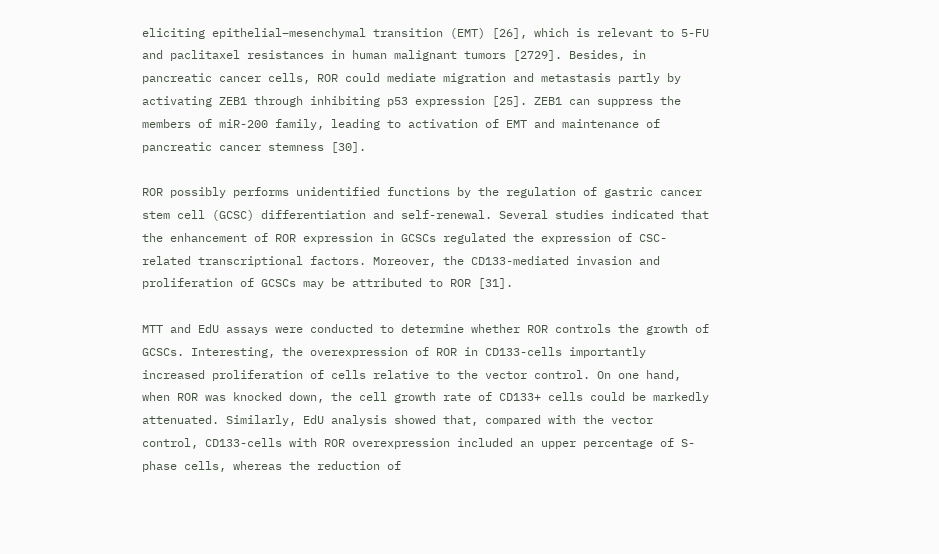eliciting epithelial–mesenchymal transition (EMT) [26], which is relevant to 5-FU and paclitaxel resistances in human malignant tumors [2729]. Besides, in pancreatic cancer cells, ROR could mediate migration and metastasis partly by activating ZEB1 through inhibiting p53 expression [25]. ZEB1 can suppress the members of miR-200 family, leading to activation of EMT and maintenance of pancreatic cancer stemness [30].

ROR possibly performs unidentified functions by the regulation of gastric cancer stem cell (GCSC) differentiation and self-renewal. Several studies indicated that the enhancement of ROR expression in GCSCs regulated the expression of CSC-related transcriptional factors. Moreover, the CD133-mediated invasion and proliferation of GCSCs may be attributed to ROR [31].

MTT and EdU assays were conducted to determine whether ROR controls the growth of GCSCs. Interesting, the overexpression of ROR in CD133-cells importantly increased proliferation of cells relative to the vector control. On one hand, when ROR was knocked down, the cell growth rate of CD133+ cells could be markedly attenuated. Similarly, EdU analysis showed that, compared with the vector control, CD133-cells with ROR overexpression included an upper percentage of S-phase cells, whereas the reduction of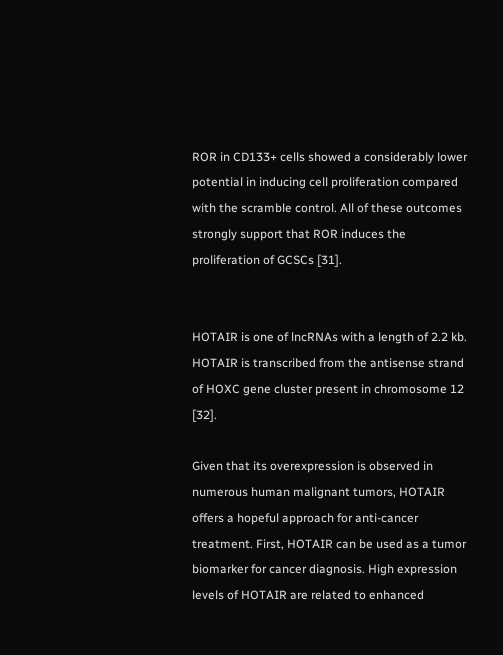ROR in CD133+ cells showed a considerably lower potential in inducing cell proliferation compared with the scramble control. All of these outcomes strongly support that ROR induces the proliferation of GCSCs [31].


HOTAIR is one of lncRNAs with a length of 2.2 kb. HOTAIR is transcribed from the antisense strand of HOXC gene cluster present in chromosome 12 [32].

Given that its overexpression is observed in numerous human malignant tumors, HOTAIR offers a hopeful approach for anti-cancer treatment. First, HOTAIR can be used as a tumor biomarker for cancer diagnosis. High expression levels of HOTAIR are related to enhanced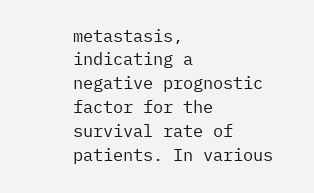metastasis, indicating a negative prognostic factor for the survival rate of patients. In various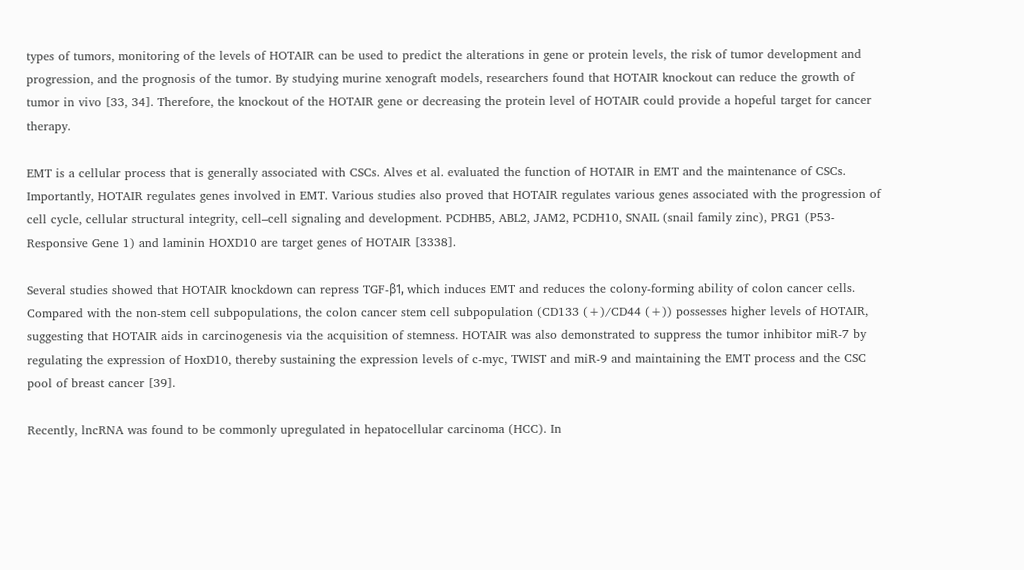types of tumors, monitoring of the levels of HOTAIR can be used to predict the alterations in gene or protein levels, the risk of tumor development and progression, and the prognosis of the tumor. By studying murine xenograft models, researchers found that HOTAIR knockout can reduce the growth of tumor in vivo [33, 34]. Therefore, the knockout of the HOTAIR gene or decreasing the protein level of HOTAIR could provide a hopeful target for cancer therapy.

EMT is a cellular process that is generally associated with CSCs. Alves et al. evaluated the function of HOTAIR in EMT and the maintenance of CSCs. Importantly, HOTAIR regulates genes involved in EMT. Various studies also proved that HOTAIR regulates various genes associated with the progression of cell cycle, cellular structural integrity, cell–cell signaling and development. PCDHB5, ABL2, JAM2, PCDH10, SNAIL (snail family zinc), PRG1 (P53-Responsive Gene 1) and laminin HOXD10 are target genes of HOTAIR [3338].

Several studies showed that HOTAIR knockdown can repress TGF-β1, which induces EMT and reduces the colony-forming ability of colon cancer cells. Compared with the non-stem cell subpopulations, the colon cancer stem cell subpopulation (CD133 (+)/CD44 (+)) possesses higher levels of HOTAIR, suggesting that HOTAIR aids in carcinogenesis via the acquisition of stemness. HOTAIR was also demonstrated to suppress the tumor inhibitor miR-7 by regulating the expression of HoxD10, thereby sustaining the expression levels of c-myc, TWIST and miR-9 and maintaining the EMT process and the CSC pool of breast cancer [39].

Recently, lncRNA was found to be commonly upregulated in hepatocellular carcinoma (HCC). In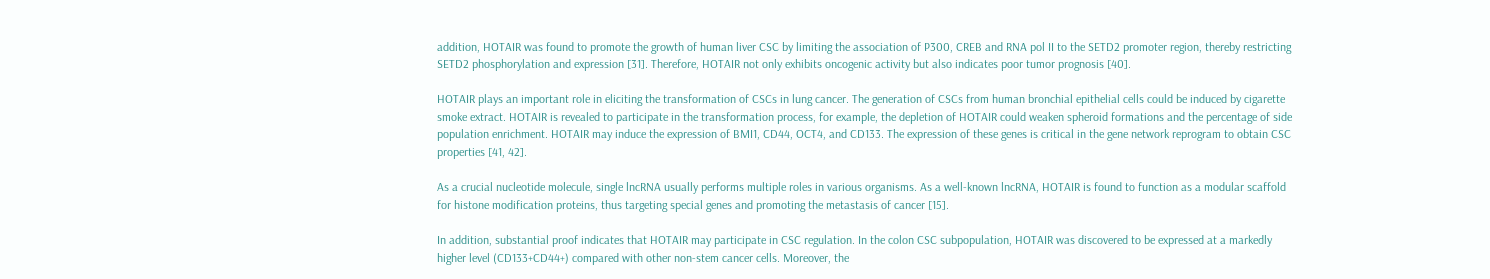addition, HOTAIR was found to promote the growth of human liver CSC by limiting the association of P300, CREB and RNA pol II to the SETD2 promoter region, thereby restricting SETD2 phosphorylation and expression [31]. Therefore, HOTAIR not only exhibits oncogenic activity but also indicates poor tumor prognosis [40].

HOTAIR plays an important role in eliciting the transformation of CSCs in lung cancer. The generation of CSCs from human bronchial epithelial cells could be induced by cigarette smoke extract. HOTAIR is revealed to participate in the transformation process, for example, the depletion of HOTAIR could weaken spheroid formations and the percentage of side population enrichment. HOTAIR may induce the expression of BMI1, CD44, OCT4, and CD133. The expression of these genes is critical in the gene network reprogram to obtain CSC properties [41, 42].

As a crucial nucleotide molecule, single lncRNA usually performs multiple roles in various organisms. As a well-known lncRNA, HOTAIR is found to function as a modular scaffold for histone modification proteins, thus targeting special genes and promoting the metastasis of cancer [15].

In addition, substantial proof indicates that HOTAIR may participate in CSC regulation. In the colon CSC subpopulation, HOTAIR was discovered to be expressed at a markedly higher level (CD133+CD44+) compared with other non-stem cancer cells. Moreover, the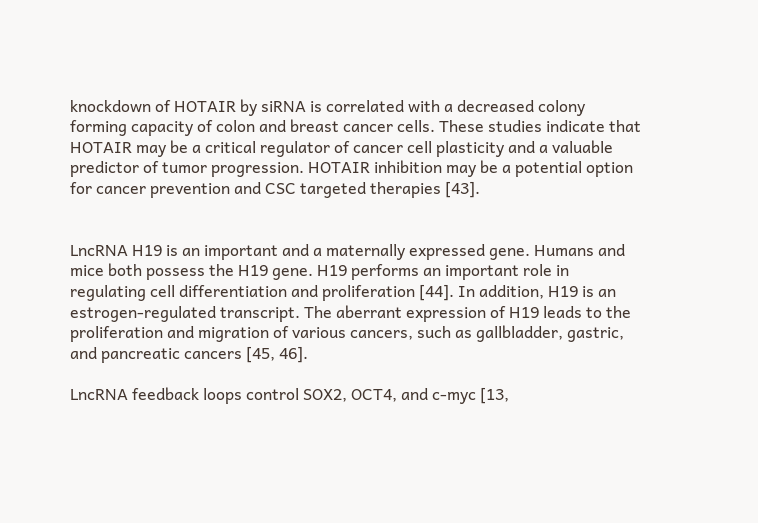knockdown of HOTAIR by siRNA is correlated with a decreased colony forming capacity of colon and breast cancer cells. These studies indicate that HOTAIR may be a critical regulator of cancer cell plasticity and a valuable predictor of tumor progression. HOTAIR inhibition may be a potential option for cancer prevention and CSC targeted therapies [43].


LncRNA H19 is an important and a maternally expressed gene. Humans and mice both possess the H19 gene. H19 performs an important role in regulating cell differentiation and proliferation [44]. In addition, H19 is an estrogen-regulated transcript. The aberrant expression of H19 leads to the proliferation and migration of various cancers, such as gallbladder, gastric, and pancreatic cancers [45, 46].

LncRNA feedback loops control SOX2, OCT4, and c-myc [13,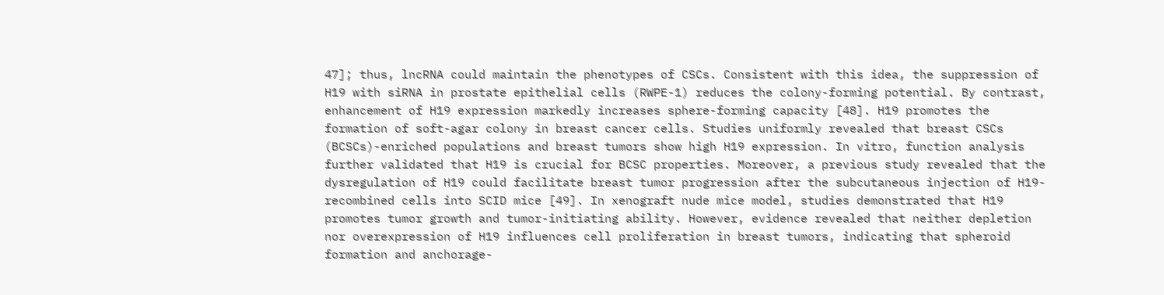47]; thus, lncRNA could maintain the phenotypes of CSCs. Consistent with this idea, the suppression of H19 with siRNA in prostate epithelial cells (RWPE-1) reduces the colony-forming potential. By contrast, enhancement of H19 expression markedly increases sphere-forming capacity [48]. H19 promotes the formation of soft-agar colony in breast cancer cells. Studies uniformly revealed that breast CSCs (BCSCs)-enriched populations and breast tumors show high H19 expression. In vitro, function analysis further validated that H19 is crucial for BCSC properties. Moreover, a previous study revealed that the dysregulation of H19 could facilitate breast tumor progression after the subcutaneous injection of H19-recombined cells into SCID mice [49]. In xenograft nude mice model, studies demonstrated that H19 promotes tumor growth and tumor-initiating ability. However, evidence revealed that neither depletion nor overexpression of H19 influences cell proliferation in breast tumors, indicating that spheroid formation and anchorage-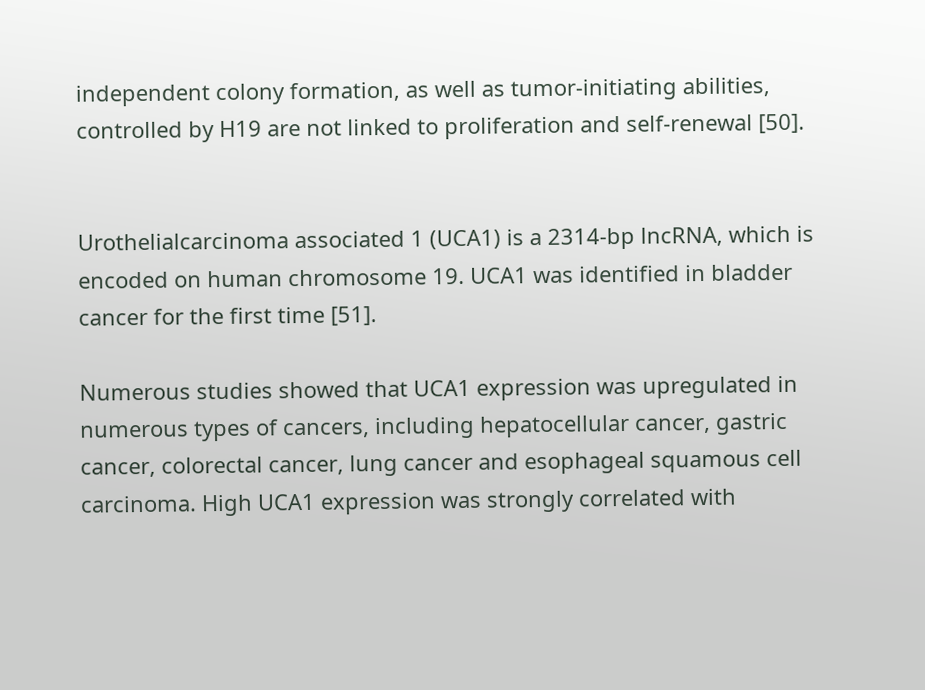independent colony formation, as well as tumor-initiating abilities, controlled by H19 are not linked to proliferation and self-renewal [50].


Urothelialcarcinoma associated 1 (UCA1) is a 2314-bp lncRNA, which is encoded on human chromosome 19. UCA1 was identified in bladder cancer for the first time [51].

Numerous studies showed that UCA1 expression was upregulated in numerous types of cancers, including hepatocellular cancer, gastric cancer, colorectal cancer, lung cancer and esophageal squamous cell carcinoma. High UCA1 expression was strongly correlated with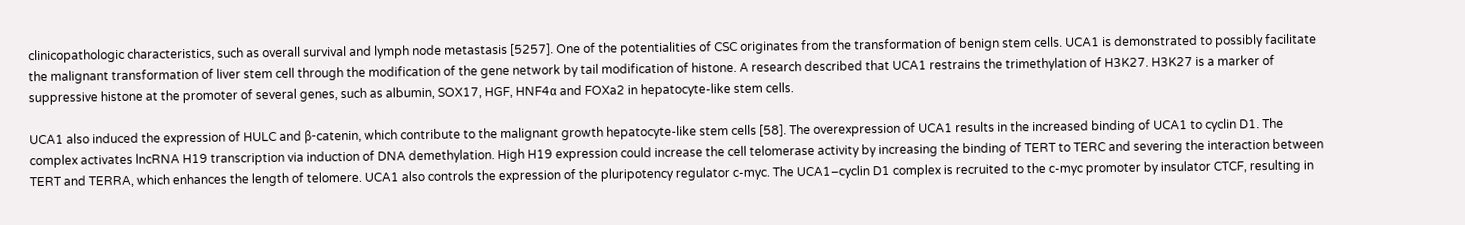clinicopathologic characteristics, such as overall survival and lymph node metastasis [5257]. One of the potentialities of CSC originates from the transformation of benign stem cells. UCA1 is demonstrated to possibly facilitate the malignant transformation of liver stem cell through the modification of the gene network by tail modification of histone. A research described that UCA1 restrains the trimethylation of H3K27. H3K27 is a marker of suppressive histone at the promoter of several genes, such as albumin, SOX17, HGF, HNF4α and FOXa2 in hepatocyte-like stem cells.

UCA1 also induced the expression of HULC and β-catenin, which contribute to the malignant growth hepatocyte-like stem cells [58]. The overexpression of UCA1 results in the increased binding of UCA1 to cyclin D1. The complex activates lncRNA H19 transcription via induction of DNA demethylation. High H19 expression could increase the cell telomerase activity by increasing the binding of TERT to TERC and severing the interaction between TERT and TERRA, which enhances the length of telomere. UCA1 also controls the expression of the pluripotency regulator c-myc. The UCA1–cyclin D1 complex is recruited to the c-myc promoter by insulator CTCF, resulting in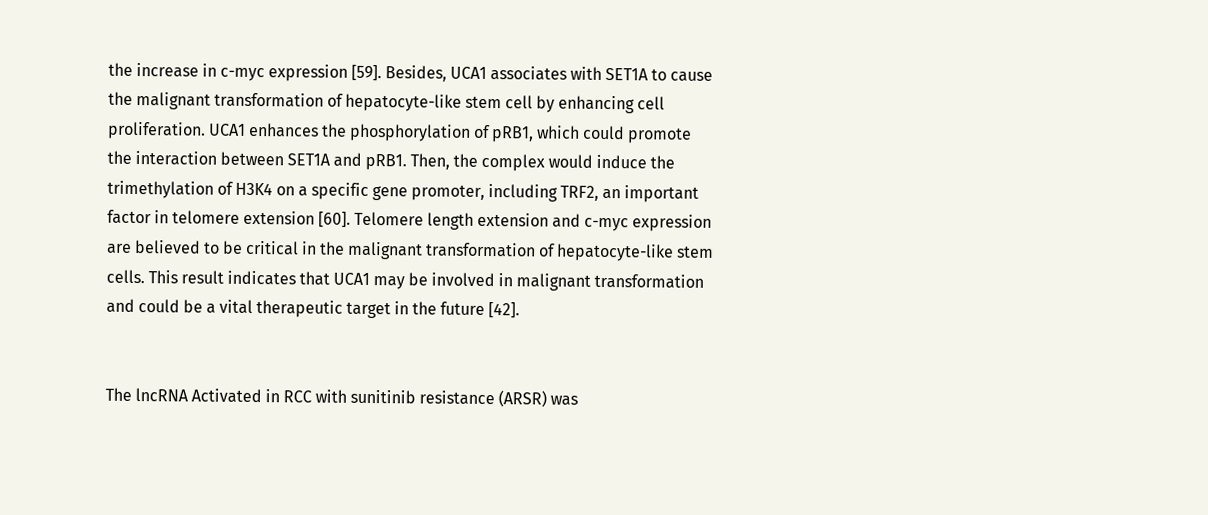the increase in c-myc expression [59]. Besides, UCA1 associates with SET1A to cause the malignant transformation of hepatocyte-like stem cell by enhancing cell proliferation. UCA1 enhances the phosphorylation of pRB1, which could promote the interaction between SET1A and pRB1. Then, the complex would induce the trimethylation of H3K4 on a specific gene promoter, including TRF2, an important factor in telomere extension [60]. Telomere length extension and c-myc expression are believed to be critical in the malignant transformation of hepatocyte-like stem cells. This result indicates that UCA1 may be involved in malignant transformation and could be a vital therapeutic target in the future [42].


The lncRNA Activated in RCC with sunitinib resistance (ARSR) was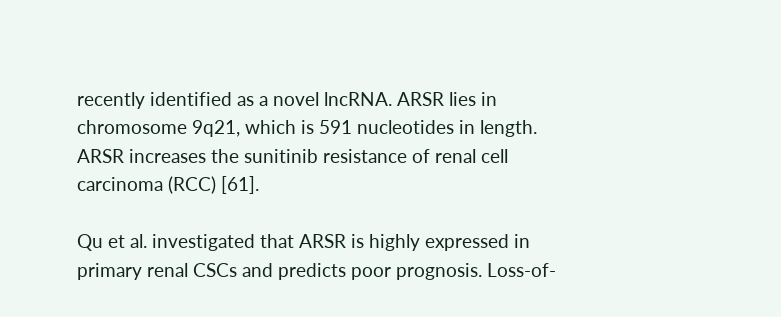recently identified as a novel lncRNA. ARSR lies in chromosome 9q21, which is 591 nucleotides in length. ARSR increases the sunitinib resistance of renal cell carcinoma (RCC) [61].

Qu et al. investigated that ARSR is highly expressed in primary renal CSCs and predicts poor prognosis. Loss-of-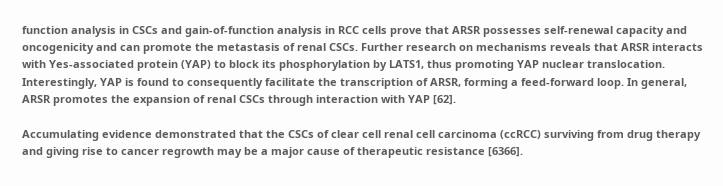function analysis in CSCs and gain-of-function analysis in RCC cells prove that ARSR possesses self-renewal capacity and oncogenicity and can promote the metastasis of renal CSCs. Further research on mechanisms reveals that ARSR interacts with Yes-associated protein (YAP) to block its phosphorylation by LATS1, thus promoting YAP nuclear translocation. Interestingly, YAP is found to consequently facilitate the transcription of ARSR, forming a feed-forward loop. In general, ARSR promotes the expansion of renal CSCs through interaction with YAP [62].

Accumulating evidence demonstrated that the CSCs of clear cell renal cell carcinoma (ccRCC) surviving from drug therapy and giving rise to cancer regrowth may be a major cause of therapeutic resistance [6366].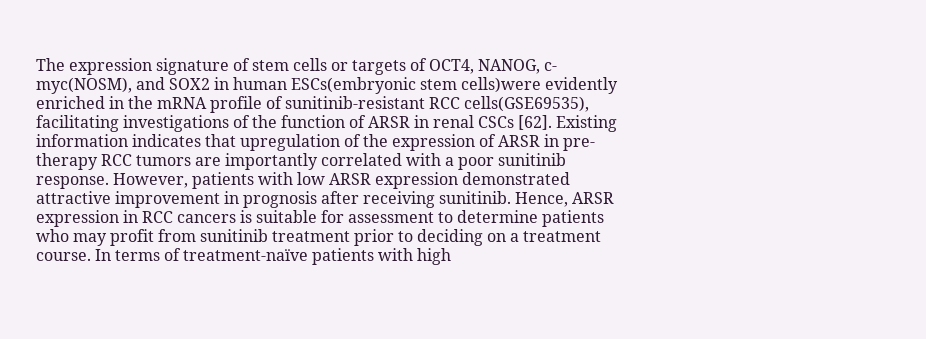The expression signature of stem cells or targets of OCT4, NANOG, c-myc(NOSM), and SOX2 in human ESCs(embryonic stem cells)were evidently enriched in the mRNA profile of sunitinib-resistant RCC cells(GSE69535), facilitating investigations of the function of ARSR in renal CSCs [62]. Existing information indicates that upregulation of the expression of ARSR in pre-therapy RCC tumors are importantly correlated with a poor sunitinib response. However, patients with low ARSR expression demonstrated attractive improvement in prognosis after receiving sunitinib. Hence, ARSR expression in RCC cancers is suitable for assessment to determine patients who may profit from sunitinib treatment prior to deciding on a treatment course. In terms of treatment-naïve patients with high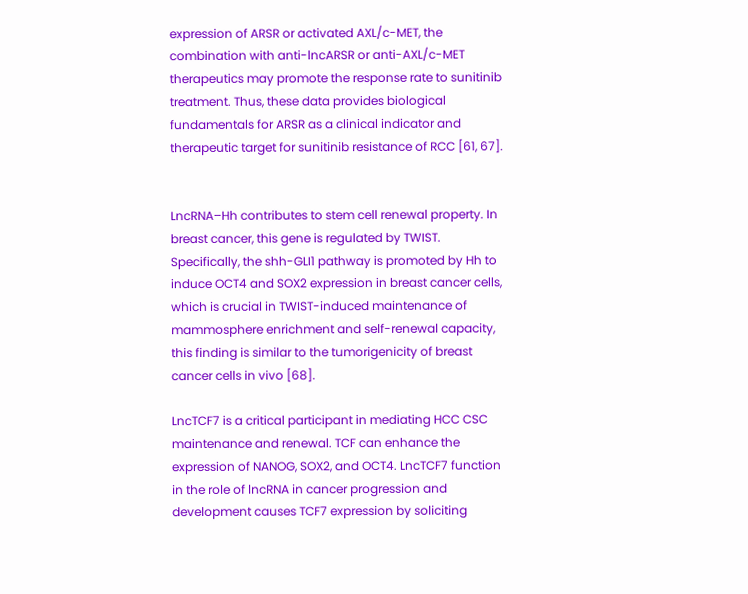expression of ARSR or activated AXL/c-MET, the combination with anti-lncARSR or anti-AXL/c-MET therapeutics may promote the response rate to sunitinib treatment. Thus, these data provides biological fundamentals for ARSR as a clinical indicator and therapeutic target for sunitinib resistance of RCC [61, 67].


LncRNA–Hh contributes to stem cell renewal property. In breast cancer, this gene is regulated by TWIST. Specifically, the shh-GLI1 pathway is promoted by Hh to induce OCT4 and SOX2 expression in breast cancer cells, which is crucial in TWIST-induced maintenance of mammosphere enrichment and self-renewal capacity, this finding is similar to the tumorigenicity of breast cancer cells in vivo [68].

LncTCF7 is a critical participant in mediating HCC CSC maintenance and renewal. TCF can enhance the expression of NANOG, SOX2, and OCT4. LncTCF7 function in the role of lncRNA in cancer progression and development causes TCF7 expression by soliciting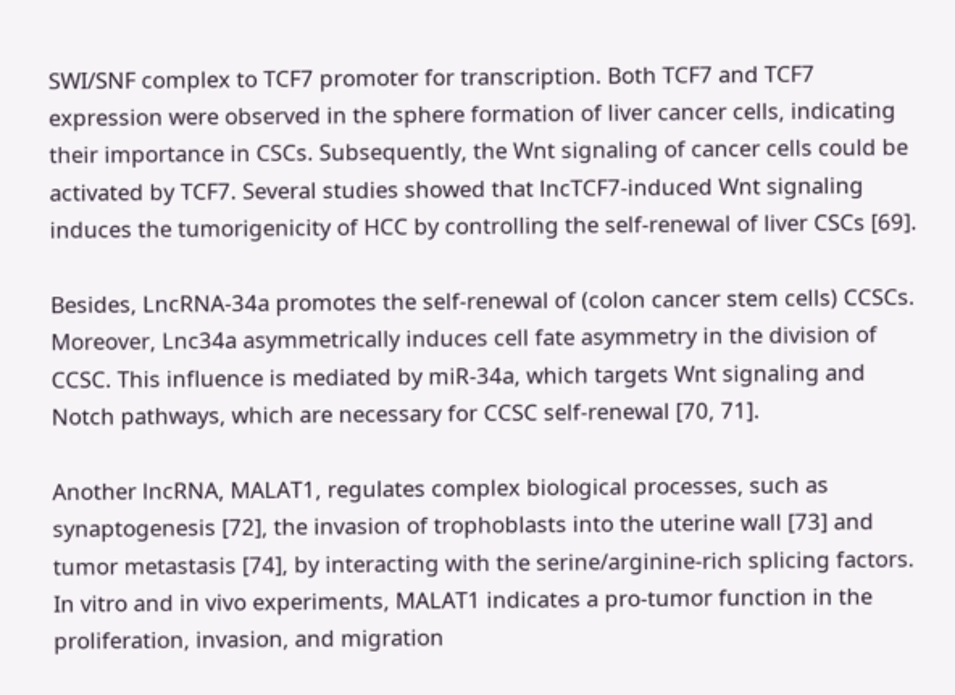SWI/SNF complex to TCF7 promoter for transcription. Both TCF7 and TCF7 expression were observed in the sphere formation of liver cancer cells, indicating their importance in CSCs. Subsequently, the Wnt signaling of cancer cells could be activated by TCF7. Several studies showed that lncTCF7-induced Wnt signaling induces the tumorigenicity of HCC by controlling the self-renewal of liver CSCs [69].

Besides, LncRNA-34a promotes the self-renewal of (colon cancer stem cells) CCSCs. Moreover, Lnc34a asymmetrically induces cell fate asymmetry in the division of CCSC. This influence is mediated by miR-34a, which targets Wnt signaling and Notch pathways, which are necessary for CCSC self-renewal [70, 71].

Another lncRNA, MALAT1, regulates complex biological processes, such as synaptogenesis [72], the invasion of trophoblasts into the uterine wall [73] and tumor metastasis [74], by interacting with the serine/arginine-rich splicing factors. In vitro and in vivo experiments, MALAT1 indicates a pro-tumor function in the proliferation, invasion, and migration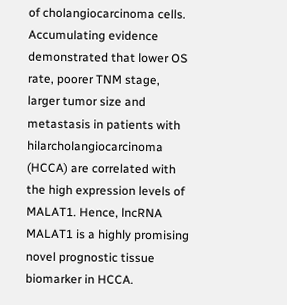of cholangiocarcinoma cells. Accumulating evidence demonstrated that lower OS rate, poorer TNM stage, larger tumor size and metastasis in patients with hilarcholangiocarcinoma (HCCA) are correlated with the high expression levels of MALAT1. Hence, lncRNA MALAT1 is a highly promising novel prognostic tissue biomarker in HCCA.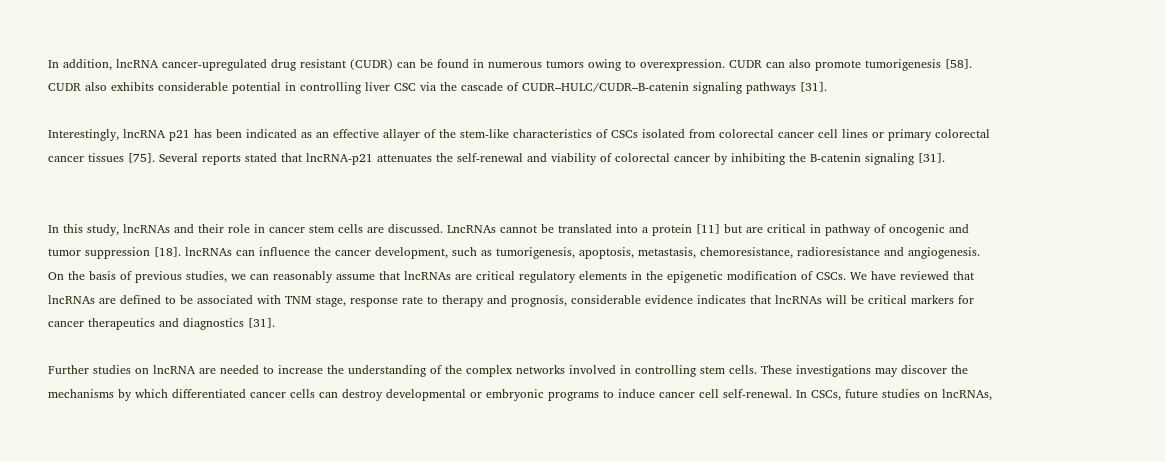In addition, lncRNA cancer-upregulated drug resistant (CUDR) can be found in numerous tumors owing to overexpression. CUDR can also promote tumorigenesis [58]. CUDR also exhibits considerable potential in controlling liver CSC via the cascade of CUDR–HULC/CUDR–B-catenin signaling pathways [31].

Interestingly, lncRNA p21 has been indicated as an effective allayer of the stem-like characteristics of CSCs isolated from colorectal cancer cell lines or primary colorectal cancer tissues [75]. Several reports stated that lncRNA-p21 attenuates the self-renewal and viability of colorectal cancer by inhibiting the B-catenin signaling [31].


In this study, lncRNAs and their role in cancer stem cells are discussed. LncRNAs cannot be translated into a protein [11] but are critical in pathway of oncogenic and tumor suppression [18]. lncRNAs can influence the cancer development, such as tumorigenesis, apoptosis, metastasis, chemoresistance, radioresistance and angiogenesis. On the basis of previous studies, we can reasonably assume that lncRNAs are critical regulatory elements in the epigenetic modification of CSCs. We have reviewed that lncRNAs are defined to be associated with TNM stage, response rate to therapy and prognosis, considerable evidence indicates that lncRNAs will be critical markers for cancer therapeutics and diagnostics [31].

Further studies on lncRNA are needed to increase the understanding of the complex networks involved in controlling stem cells. These investigations may discover the mechanisms by which differentiated cancer cells can destroy developmental or embryonic programs to induce cancer cell self-renewal. In CSCs, future studies on lncRNAs,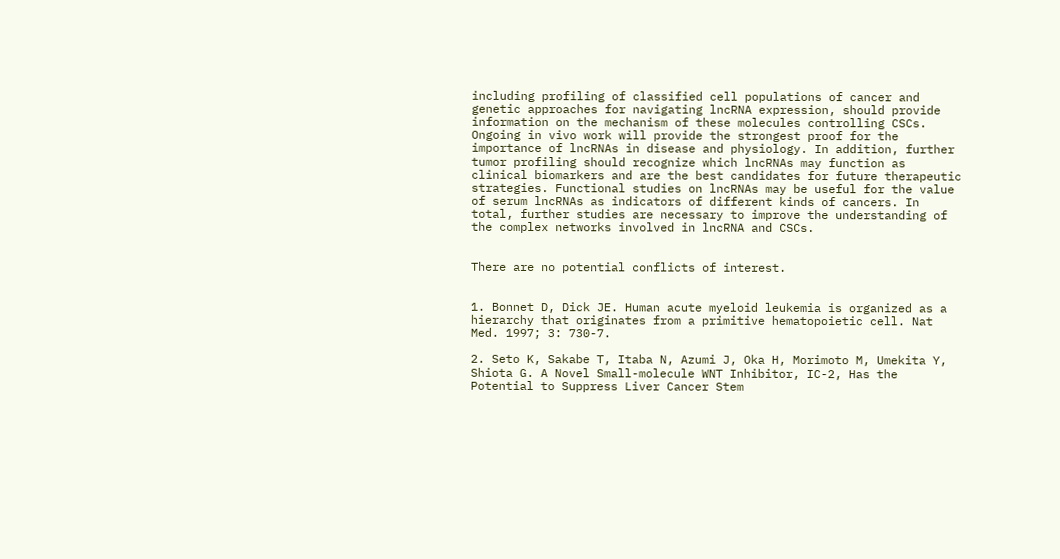including profiling of classified cell populations of cancer and genetic approaches for navigating lncRNA expression, should provide information on the mechanism of these molecules controlling CSCs. Ongoing in vivo work will provide the strongest proof for the importance of lncRNAs in disease and physiology. In addition, further tumor profiling should recognize which lncRNAs may function as clinical biomarkers and are the best candidates for future therapeutic strategies. Functional studies on lncRNAs may be useful for the value of serum lncRNAs as indicators of different kinds of cancers. In total, further studies are necessary to improve the understanding of the complex networks involved in lncRNA and CSCs.


There are no potential conflicts of interest.


1. Bonnet D, Dick JE. Human acute myeloid leukemia is organized as a hierarchy that originates from a primitive hematopoietic cell. Nat Med. 1997; 3: 730-7.

2. Seto K, Sakabe T, Itaba N, Azumi J, Oka H, Morimoto M, Umekita Y, Shiota G. A Novel Small-molecule WNT Inhibitor, IC-2, Has the Potential to Suppress Liver Cancer Stem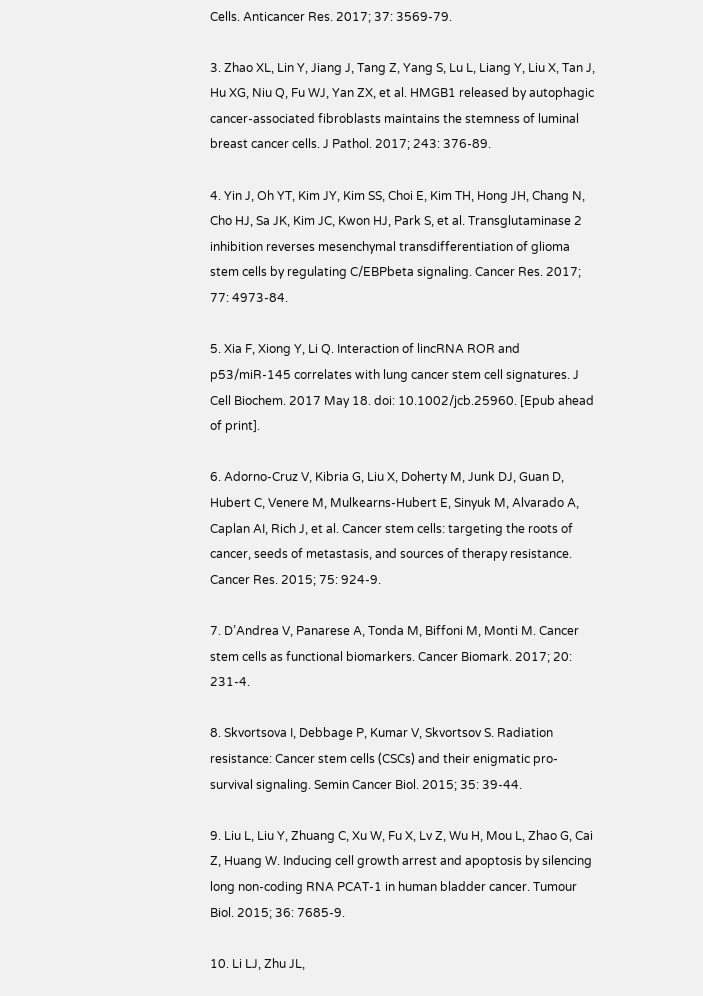Cells. Anticancer Res. 2017; 37: 3569-79.

3. Zhao XL, Lin Y, Jiang J, Tang Z, Yang S, Lu L, Liang Y, Liu X, Tan J, Hu XG, Niu Q, Fu WJ, Yan ZX, et al. HMGB1 released by autophagic cancer-associated fibroblasts maintains the stemness of luminal breast cancer cells. J Pathol. 2017; 243: 376-89.

4. Yin J, Oh YT, Kim JY, Kim SS, Choi E, Kim TH, Hong JH, Chang N, Cho HJ, Sa JK, Kim JC, Kwon HJ, Park S, et al. Transglutaminase 2 inhibition reverses mesenchymal transdifferentiation of glioma stem cells by regulating C/EBPbeta signaling. Cancer Res. 2017; 77: 4973-84.

5. Xia F, Xiong Y, Li Q. Interaction of lincRNA ROR and p53/miR-145 correlates with lung cancer stem cell signatures. J Cell Biochem. 2017 May 18. doi: 10.1002/jcb.25960. [Epub ahead of print].

6. Adorno-Cruz V, Kibria G, Liu X, Doherty M, Junk DJ, Guan D, Hubert C, Venere M, Mulkearns-Hubert E, Sinyuk M, Alvarado A, Caplan AI, Rich J, et al. Cancer stem cells: targeting the roots of cancer, seeds of metastasis, and sources of therapy resistance. Cancer Res. 2015; 75: 924-9.

7. D’Andrea V, Panarese A, Tonda M, Biffoni M, Monti M. Cancer stem cells as functional biomarkers. Cancer Biomark. 2017; 20: 231-4.

8. Skvortsova I, Debbage P, Kumar V, Skvortsov S. Radiation resistance: Cancer stem cells (CSCs) and their enigmatic pro-survival signaling. Semin Cancer Biol. 2015; 35: 39-44.

9. Liu L, Liu Y, Zhuang C, Xu W, Fu X, Lv Z, Wu H, Mou L, Zhao G, Cai Z, Huang W. Inducing cell growth arrest and apoptosis by silencing long non-coding RNA PCAT-1 in human bladder cancer. Tumour Biol. 2015; 36: 7685-9.

10. Li LJ, Zhu JL,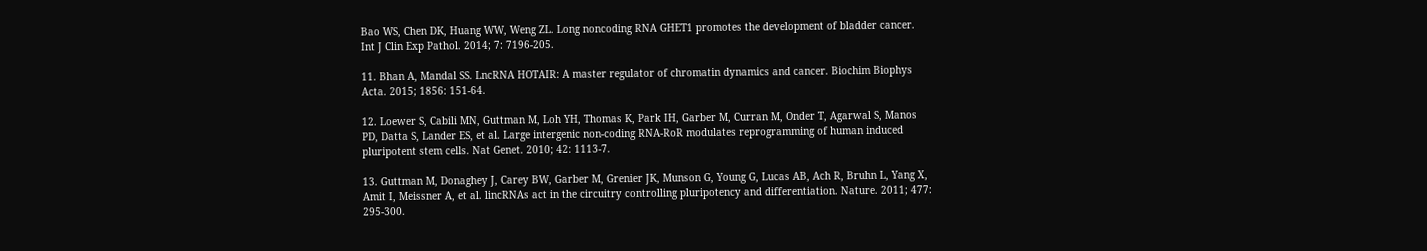Bao WS, Chen DK, Huang WW, Weng ZL. Long noncoding RNA GHET1 promotes the development of bladder cancer. Int J Clin Exp Pathol. 2014; 7: 7196-205.

11. Bhan A, Mandal SS. LncRNA HOTAIR: A master regulator of chromatin dynamics and cancer. Biochim Biophys Acta. 2015; 1856: 151-64.

12. Loewer S, Cabili MN, Guttman M, Loh YH, Thomas K, Park IH, Garber M, Curran M, Onder T, Agarwal S, Manos PD, Datta S, Lander ES, et al. Large intergenic non-coding RNA-RoR modulates reprogramming of human induced pluripotent stem cells. Nat Genet. 2010; 42: 1113-7.

13. Guttman M, Donaghey J, Carey BW, Garber M, Grenier JK, Munson G, Young G, Lucas AB, Ach R, Bruhn L, Yang X, Amit I, Meissner A, et al. lincRNAs act in the circuitry controlling pluripotency and differentiation. Nature. 2011; 477: 295-300.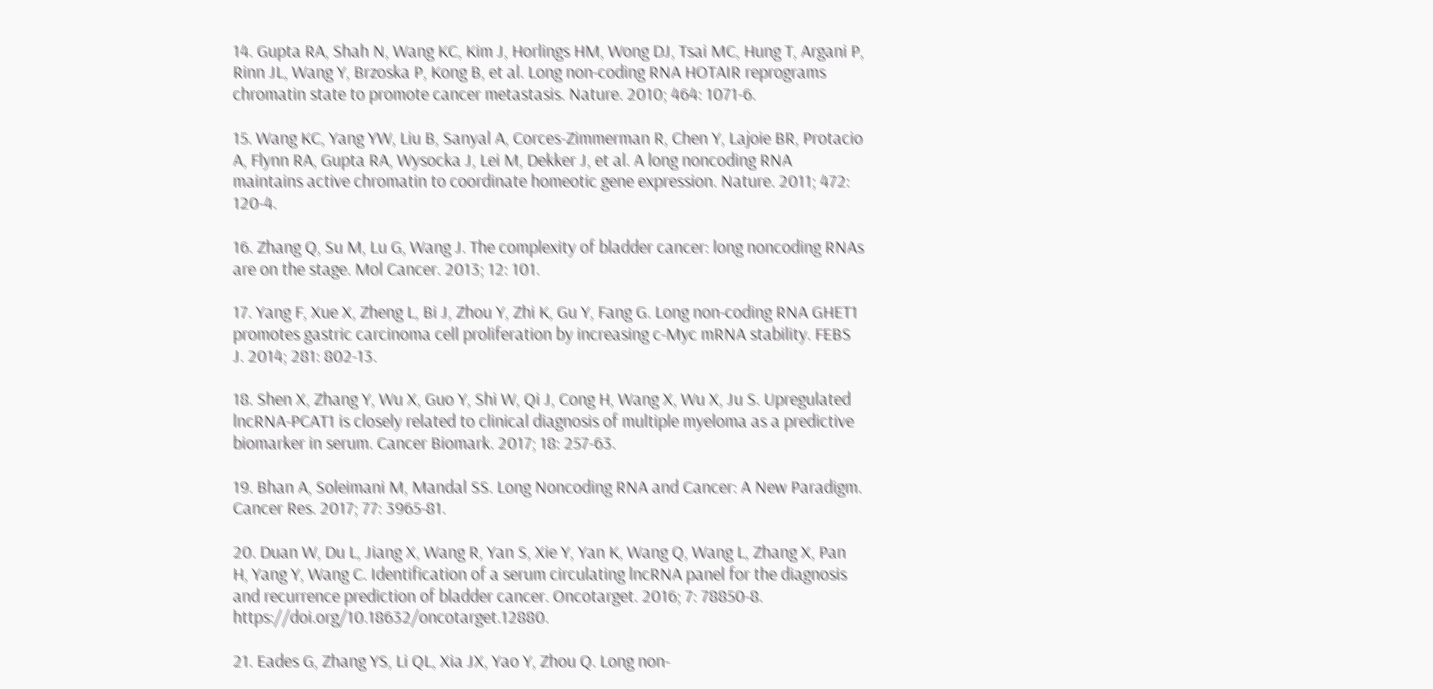14. Gupta RA, Shah N, Wang KC, Kim J, Horlings HM, Wong DJ, Tsai MC, Hung T, Argani P, Rinn JL, Wang Y, Brzoska P, Kong B, et al. Long non-coding RNA HOTAIR reprograms chromatin state to promote cancer metastasis. Nature. 2010; 464: 1071-6.

15. Wang KC, Yang YW, Liu B, Sanyal A, Corces-Zimmerman R, Chen Y, Lajoie BR, Protacio A, Flynn RA, Gupta RA, Wysocka J, Lei M, Dekker J, et al. A long noncoding RNA maintains active chromatin to coordinate homeotic gene expression. Nature. 2011; 472: 120-4.

16. Zhang Q, Su M, Lu G, Wang J. The complexity of bladder cancer: long noncoding RNAs are on the stage. Mol Cancer. 2013; 12: 101.

17. Yang F, Xue X, Zheng L, Bi J, Zhou Y, Zhi K, Gu Y, Fang G. Long non-coding RNA GHET1 promotes gastric carcinoma cell proliferation by increasing c-Myc mRNA stability. FEBS J. 2014; 281: 802-13.

18. Shen X, Zhang Y, Wu X, Guo Y, Shi W, Qi J, Cong H, Wang X, Wu X, Ju S. Upregulated lncRNA-PCAT1 is closely related to clinical diagnosis of multiple myeloma as a predictive biomarker in serum. Cancer Biomark. 2017; 18: 257-63.

19. Bhan A, Soleimani M, Mandal SS. Long Noncoding RNA and Cancer: A New Paradigm. Cancer Res. 2017; 77: 3965-81.

20. Duan W, Du L, Jiang X, Wang R, Yan S, Xie Y, Yan K, Wang Q, Wang L, Zhang X, Pan H, Yang Y, Wang C. Identification of a serum circulating lncRNA panel for the diagnosis and recurrence prediction of bladder cancer. Oncotarget. 2016; 7: 78850-8. https://doi.org/10.18632/oncotarget.12880.

21. Eades G, Zhang YS, Li QL, Xia JX, Yao Y, Zhou Q. Long non-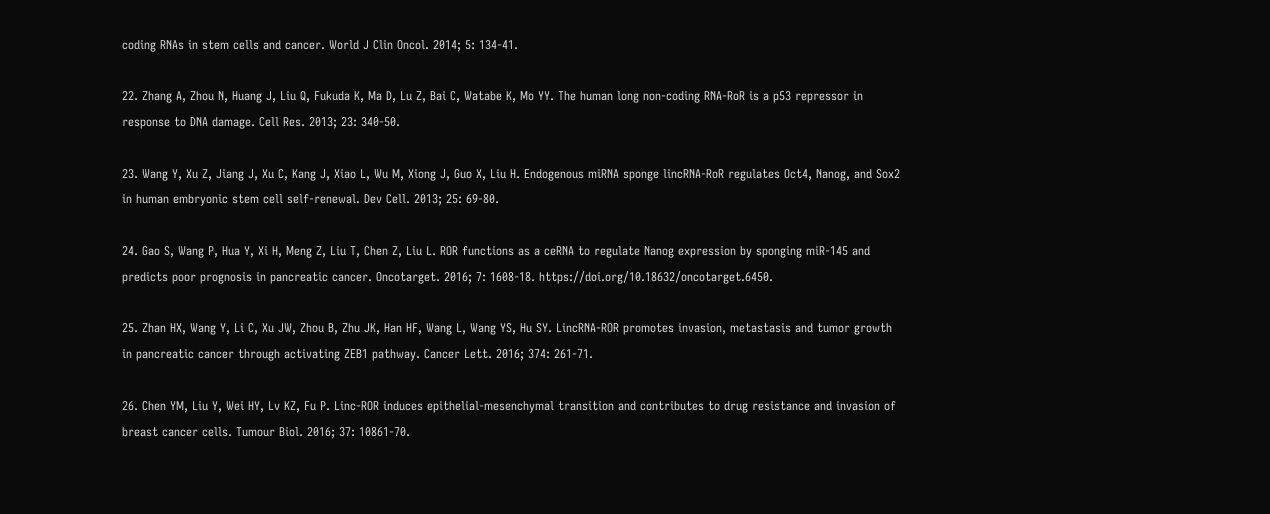coding RNAs in stem cells and cancer. World J Clin Oncol. 2014; 5: 134-41.

22. Zhang A, Zhou N, Huang J, Liu Q, Fukuda K, Ma D, Lu Z, Bai C, Watabe K, Mo YY. The human long non-coding RNA-RoR is a p53 repressor in response to DNA damage. Cell Res. 2013; 23: 340-50.

23. Wang Y, Xu Z, Jiang J, Xu C, Kang J, Xiao L, Wu M, Xiong J, Guo X, Liu H. Endogenous miRNA sponge lincRNA-RoR regulates Oct4, Nanog, and Sox2 in human embryonic stem cell self-renewal. Dev Cell. 2013; 25: 69-80.

24. Gao S, Wang P, Hua Y, Xi H, Meng Z, Liu T, Chen Z, Liu L. ROR functions as a ceRNA to regulate Nanog expression by sponging miR-145 and predicts poor prognosis in pancreatic cancer. Oncotarget. 2016; 7: 1608-18. https://doi.org/10.18632/oncotarget.6450.

25. Zhan HX, Wang Y, Li C, Xu JW, Zhou B, Zhu JK, Han HF, Wang L, Wang YS, Hu SY. LincRNA-ROR promotes invasion, metastasis and tumor growth in pancreatic cancer through activating ZEB1 pathway. Cancer Lett. 2016; 374: 261-71.

26. Chen YM, Liu Y, Wei HY, Lv KZ, Fu P. Linc-ROR induces epithelial-mesenchymal transition and contributes to drug resistance and invasion of breast cancer cells. Tumour Biol. 2016; 37: 10861-70.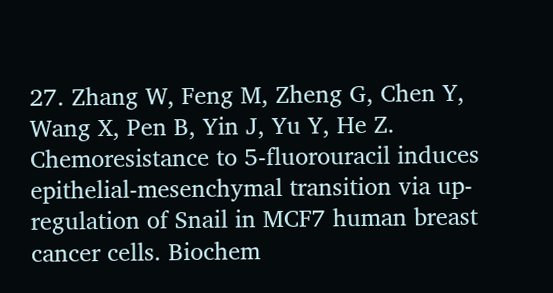27. Zhang W, Feng M, Zheng G, Chen Y, Wang X, Pen B, Yin J, Yu Y, He Z. Chemoresistance to 5-fluorouracil induces epithelial-mesenchymal transition via up-regulation of Snail in MCF7 human breast cancer cells. Biochem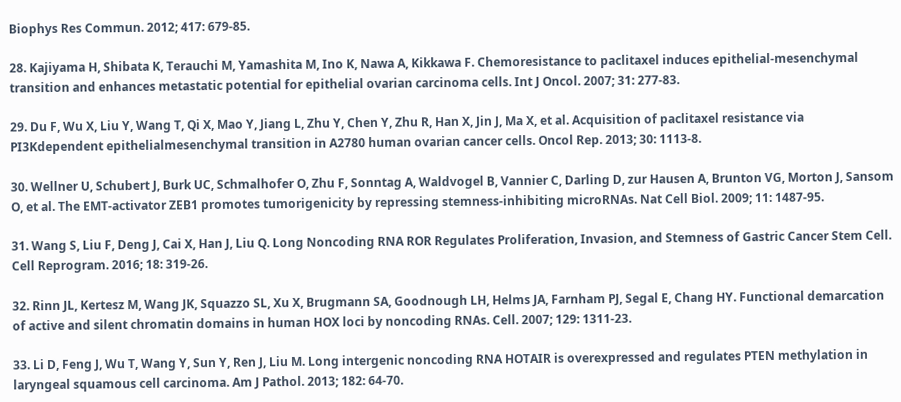Biophys Res Commun. 2012; 417: 679-85.

28. Kajiyama H, Shibata K, Terauchi M, Yamashita M, Ino K, Nawa A, Kikkawa F. Chemoresistance to paclitaxel induces epithelial-mesenchymal transition and enhances metastatic potential for epithelial ovarian carcinoma cells. Int J Oncol. 2007; 31: 277-83.

29. Du F, Wu X, Liu Y, Wang T, Qi X, Mao Y, Jiang L, Zhu Y, Chen Y, Zhu R, Han X, Jin J, Ma X, et al. Acquisition of paclitaxel resistance via PI3Kdependent epithelialmesenchymal transition in A2780 human ovarian cancer cells. Oncol Rep. 2013; 30: 1113-8.

30. Wellner U, Schubert J, Burk UC, Schmalhofer O, Zhu F, Sonntag A, Waldvogel B, Vannier C, Darling D, zur Hausen A, Brunton VG, Morton J, Sansom O, et al. The EMT-activator ZEB1 promotes tumorigenicity by repressing stemness-inhibiting microRNAs. Nat Cell Biol. 2009; 11: 1487-95.

31. Wang S, Liu F, Deng J, Cai X, Han J, Liu Q. Long Noncoding RNA ROR Regulates Proliferation, Invasion, and Stemness of Gastric Cancer Stem Cell. Cell Reprogram. 2016; 18: 319-26.

32. Rinn JL, Kertesz M, Wang JK, Squazzo SL, Xu X, Brugmann SA, Goodnough LH, Helms JA, Farnham PJ, Segal E, Chang HY. Functional demarcation of active and silent chromatin domains in human HOX loci by noncoding RNAs. Cell. 2007; 129: 1311-23.

33. Li D, Feng J, Wu T, Wang Y, Sun Y, Ren J, Liu M. Long intergenic noncoding RNA HOTAIR is overexpressed and regulates PTEN methylation in laryngeal squamous cell carcinoma. Am J Pathol. 2013; 182: 64-70.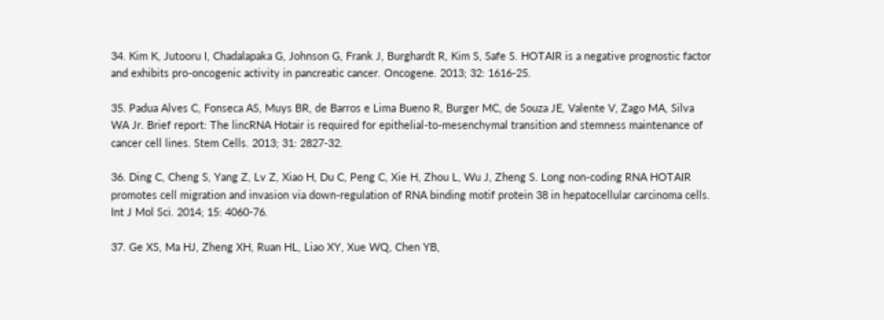34. Kim K, Jutooru I, Chadalapaka G, Johnson G, Frank J, Burghardt R, Kim S, Safe S. HOTAIR is a negative prognostic factor and exhibits pro-oncogenic activity in pancreatic cancer. Oncogene. 2013; 32: 1616-25.

35. Padua Alves C, Fonseca AS, Muys BR, de Barros e Lima Bueno R, Burger MC, de Souza JE, Valente V, Zago MA, Silva WA Jr. Brief report: The lincRNA Hotair is required for epithelial-to-mesenchymal transition and stemness maintenance of cancer cell lines. Stem Cells. 2013; 31: 2827-32.

36. Ding C, Cheng S, Yang Z, Lv Z, Xiao H, Du C, Peng C, Xie H, Zhou L, Wu J, Zheng S. Long non-coding RNA HOTAIR promotes cell migration and invasion via down-regulation of RNA binding motif protein 38 in hepatocellular carcinoma cells. Int J Mol Sci. 2014; 15: 4060-76.

37. Ge XS, Ma HJ, Zheng XH, Ruan HL, Liao XY, Xue WQ, Chen YB,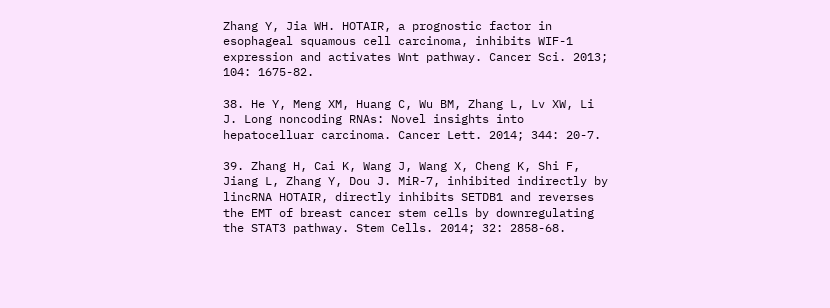Zhang Y, Jia WH. HOTAIR, a prognostic factor in esophageal squamous cell carcinoma, inhibits WIF-1 expression and activates Wnt pathway. Cancer Sci. 2013; 104: 1675-82.

38. He Y, Meng XM, Huang C, Wu BM, Zhang L, Lv XW, Li J. Long noncoding RNAs: Novel insights into hepatocelluar carcinoma. Cancer Lett. 2014; 344: 20-7.

39. Zhang H, Cai K, Wang J, Wang X, Cheng K, Shi F, Jiang L, Zhang Y, Dou J. MiR-7, inhibited indirectly by lincRNA HOTAIR, directly inhibits SETDB1 and reverses the EMT of breast cancer stem cells by downregulating the STAT3 pathway. Stem Cells. 2014; 32: 2858-68.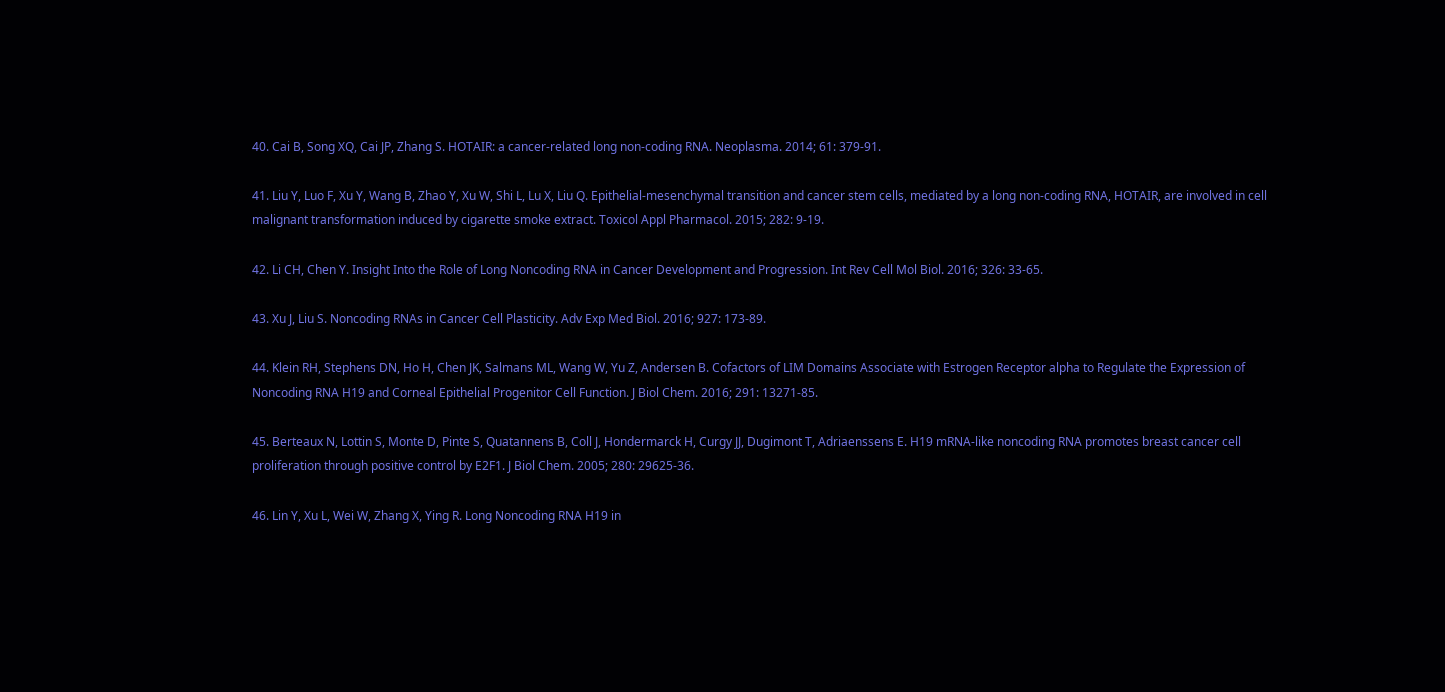40. Cai B, Song XQ, Cai JP, Zhang S. HOTAIR: a cancer-related long non-coding RNA. Neoplasma. 2014; 61: 379-91.

41. Liu Y, Luo F, Xu Y, Wang B, Zhao Y, Xu W, Shi L, Lu X, Liu Q. Epithelial-mesenchymal transition and cancer stem cells, mediated by a long non-coding RNA, HOTAIR, are involved in cell malignant transformation induced by cigarette smoke extract. Toxicol Appl Pharmacol. 2015; 282: 9-19.

42. Li CH, Chen Y. Insight Into the Role of Long Noncoding RNA in Cancer Development and Progression. Int Rev Cell Mol Biol. 2016; 326: 33-65.

43. Xu J, Liu S. Noncoding RNAs in Cancer Cell Plasticity. Adv Exp Med Biol. 2016; 927: 173-89.

44. Klein RH, Stephens DN, Ho H, Chen JK, Salmans ML, Wang W, Yu Z, Andersen B. Cofactors of LIM Domains Associate with Estrogen Receptor alpha to Regulate the Expression of Noncoding RNA H19 and Corneal Epithelial Progenitor Cell Function. J Biol Chem. 2016; 291: 13271-85.

45. Berteaux N, Lottin S, Monte D, Pinte S, Quatannens B, Coll J, Hondermarck H, Curgy JJ, Dugimont T, Adriaenssens E. H19 mRNA-like noncoding RNA promotes breast cancer cell proliferation through positive control by E2F1. J Biol Chem. 2005; 280: 29625-36.

46. Lin Y, Xu L, Wei W, Zhang X, Ying R. Long Noncoding RNA H19 in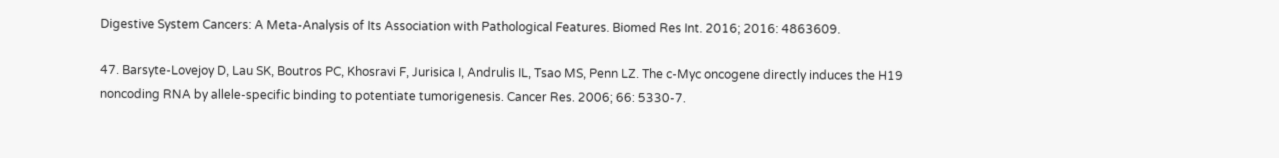Digestive System Cancers: A Meta-Analysis of Its Association with Pathological Features. Biomed Res Int. 2016; 2016: 4863609.

47. Barsyte-Lovejoy D, Lau SK, Boutros PC, Khosravi F, Jurisica I, Andrulis IL, Tsao MS, Penn LZ. The c-Myc oncogene directly induces the H19 noncoding RNA by allele-specific binding to potentiate tumorigenesis. Cancer Res. 2006; 66: 5330-7.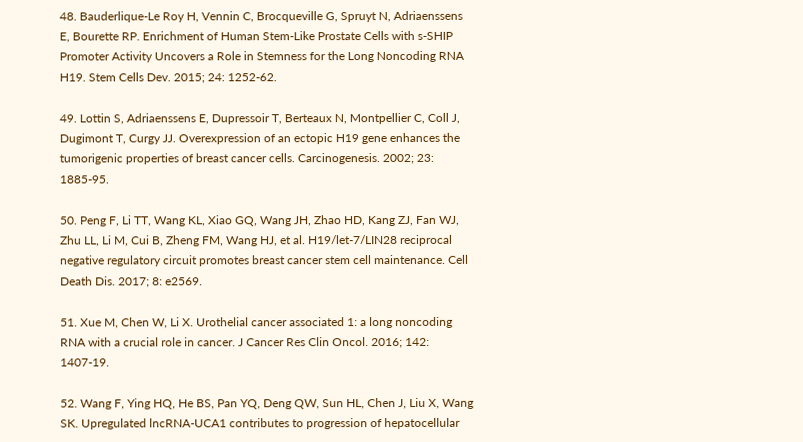48. Bauderlique-Le Roy H, Vennin C, Brocqueville G, Spruyt N, Adriaenssens E, Bourette RP. Enrichment of Human Stem-Like Prostate Cells with s-SHIP Promoter Activity Uncovers a Role in Stemness for the Long Noncoding RNA H19. Stem Cells Dev. 2015; 24: 1252-62.

49. Lottin S, Adriaenssens E, Dupressoir T, Berteaux N, Montpellier C, Coll J, Dugimont T, Curgy JJ. Overexpression of an ectopic H19 gene enhances the tumorigenic properties of breast cancer cells. Carcinogenesis. 2002; 23: 1885-95.

50. Peng F, Li TT, Wang KL, Xiao GQ, Wang JH, Zhao HD, Kang ZJ, Fan WJ, Zhu LL, Li M, Cui B, Zheng FM, Wang HJ, et al. H19/let-7/LIN28 reciprocal negative regulatory circuit promotes breast cancer stem cell maintenance. Cell Death Dis. 2017; 8: e2569.

51. Xue M, Chen W, Li X. Urothelial cancer associated 1: a long noncoding RNA with a crucial role in cancer. J Cancer Res Clin Oncol. 2016; 142: 1407-19.

52. Wang F, Ying HQ, He BS, Pan YQ, Deng QW, Sun HL, Chen J, Liu X, Wang SK. Upregulated lncRNA-UCA1 contributes to progression of hepatocellular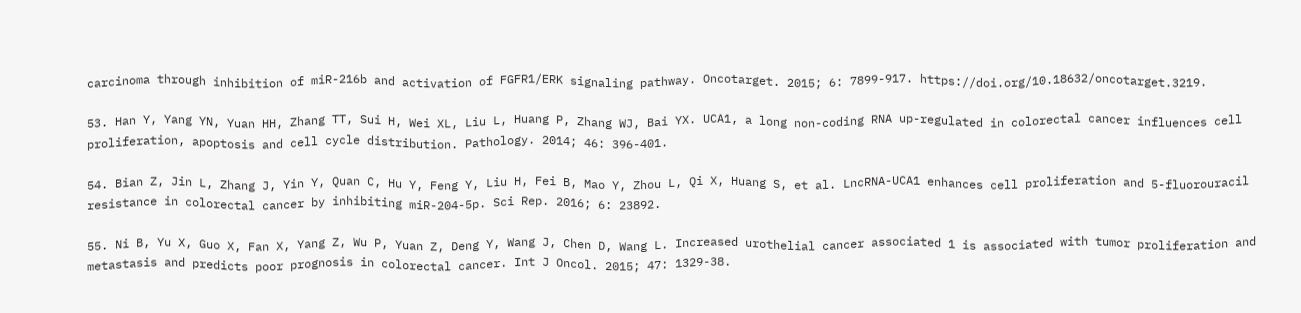carcinoma through inhibition of miR-216b and activation of FGFR1/ERK signaling pathway. Oncotarget. 2015; 6: 7899-917. https://doi.org/10.18632/oncotarget.3219.

53. Han Y, Yang YN, Yuan HH, Zhang TT, Sui H, Wei XL, Liu L, Huang P, Zhang WJ, Bai YX. UCA1, a long non-coding RNA up-regulated in colorectal cancer influences cell proliferation, apoptosis and cell cycle distribution. Pathology. 2014; 46: 396-401.

54. Bian Z, Jin L, Zhang J, Yin Y, Quan C, Hu Y, Feng Y, Liu H, Fei B, Mao Y, Zhou L, Qi X, Huang S, et al. LncRNA-UCA1 enhances cell proliferation and 5-fluorouracil resistance in colorectal cancer by inhibiting miR-204-5p. Sci Rep. 2016; 6: 23892.

55. Ni B, Yu X, Guo X, Fan X, Yang Z, Wu P, Yuan Z, Deng Y, Wang J, Chen D, Wang L. Increased urothelial cancer associated 1 is associated with tumor proliferation and metastasis and predicts poor prognosis in colorectal cancer. Int J Oncol. 2015; 47: 1329-38.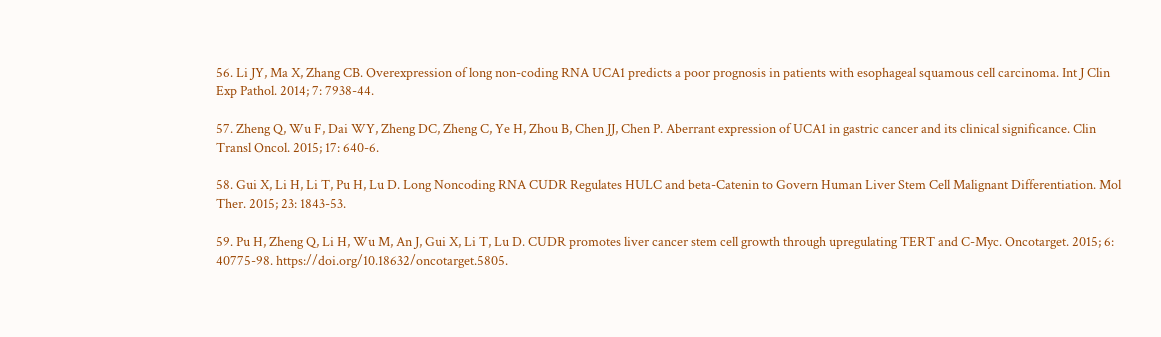56. Li JY, Ma X, Zhang CB. Overexpression of long non-coding RNA UCA1 predicts a poor prognosis in patients with esophageal squamous cell carcinoma. Int J Clin Exp Pathol. 2014; 7: 7938-44.

57. Zheng Q, Wu F, Dai WY, Zheng DC, Zheng C, Ye H, Zhou B, Chen JJ, Chen P. Aberrant expression of UCA1 in gastric cancer and its clinical significance. Clin Transl Oncol. 2015; 17: 640-6.

58. Gui X, Li H, Li T, Pu H, Lu D. Long Noncoding RNA CUDR Regulates HULC and beta-Catenin to Govern Human Liver Stem Cell Malignant Differentiation. Mol Ther. 2015; 23: 1843-53.

59. Pu H, Zheng Q, Li H, Wu M, An J, Gui X, Li T, Lu D. CUDR promotes liver cancer stem cell growth through upregulating TERT and C-Myc. Oncotarget. 2015; 6: 40775-98. https://doi.org/10.18632/oncotarget.5805.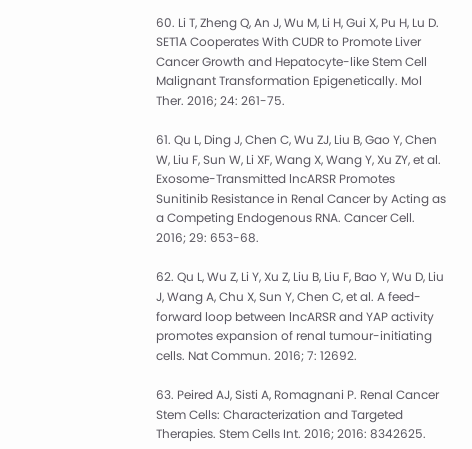60. Li T, Zheng Q, An J, Wu M, Li H, Gui X, Pu H, Lu D. SET1A Cooperates With CUDR to Promote Liver Cancer Growth and Hepatocyte-like Stem Cell Malignant Transformation Epigenetically. Mol Ther. 2016; 24: 261-75.

61. Qu L, Ding J, Chen C, Wu ZJ, Liu B, Gao Y, Chen W, Liu F, Sun W, Li XF, Wang X, Wang Y, Xu ZY, et al. Exosome-Transmitted lncARSR Promotes Sunitinib Resistance in Renal Cancer by Acting as a Competing Endogenous RNA. Cancer Cell. 2016; 29: 653-68.

62. Qu L, Wu Z, Li Y, Xu Z, Liu B, Liu F, Bao Y, Wu D, Liu J, Wang A, Chu X, Sun Y, Chen C, et al. A feed-forward loop between lncARSR and YAP activity promotes expansion of renal tumour-initiating cells. Nat Commun. 2016; 7: 12692.

63. Peired AJ, Sisti A, Romagnani P. Renal Cancer Stem Cells: Characterization and Targeted Therapies. Stem Cells Int. 2016; 2016: 8342625.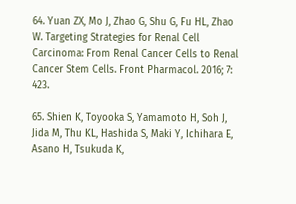64. Yuan ZX, Mo J, Zhao G, Shu G, Fu HL, Zhao W. Targeting Strategies for Renal Cell Carcinoma: From Renal Cancer Cells to Renal Cancer Stem Cells. Front Pharmacol. 2016; 7: 423.

65. Shien K, Toyooka S, Yamamoto H, Soh J, Jida M, Thu KL, Hashida S, Maki Y, Ichihara E, Asano H, Tsukuda K,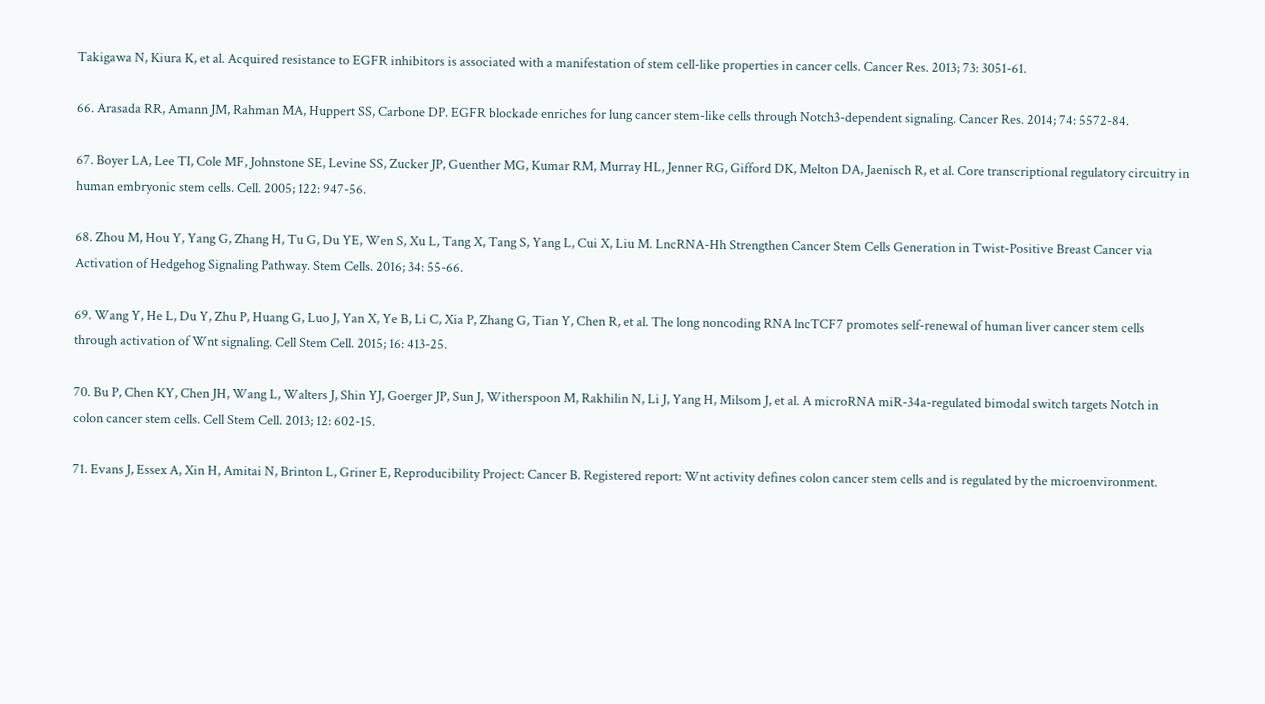Takigawa N, Kiura K, et al. Acquired resistance to EGFR inhibitors is associated with a manifestation of stem cell-like properties in cancer cells. Cancer Res. 2013; 73: 3051-61.

66. Arasada RR, Amann JM, Rahman MA, Huppert SS, Carbone DP. EGFR blockade enriches for lung cancer stem-like cells through Notch3-dependent signaling. Cancer Res. 2014; 74: 5572-84.

67. Boyer LA, Lee TI, Cole MF, Johnstone SE, Levine SS, Zucker JP, Guenther MG, Kumar RM, Murray HL, Jenner RG, Gifford DK, Melton DA, Jaenisch R, et al. Core transcriptional regulatory circuitry in human embryonic stem cells. Cell. 2005; 122: 947-56.

68. Zhou M, Hou Y, Yang G, Zhang H, Tu G, Du YE, Wen S, Xu L, Tang X, Tang S, Yang L, Cui X, Liu M. LncRNA-Hh Strengthen Cancer Stem Cells Generation in Twist-Positive Breast Cancer via Activation of Hedgehog Signaling Pathway. Stem Cells. 2016; 34: 55-66.

69. Wang Y, He L, Du Y, Zhu P, Huang G, Luo J, Yan X, Ye B, Li C, Xia P, Zhang G, Tian Y, Chen R, et al. The long noncoding RNA lncTCF7 promotes self-renewal of human liver cancer stem cells through activation of Wnt signaling. Cell Stem Cell. 2015; 16: 413-25.

70. Bu P, Chen KY, Chen JH, Wang L, Walters J, Shin YJ, Goerger JP, Sun J, Witherspoon M, Rakhilin N, Li J, Yang H, Milsom J, et al. A microRNA miR-34a-regulated bimodal switch targets Notch in colon cancer stem cells. Cell Stem Cell. 2013; 12: 602-15.

71. Evans J, Essex A, Xin H, Amitai N, Brinton L, Griner E, Reproducibility Project: Cancer B. Registered report: Wnt activity defines colon cancer stem cells and is regulated by the microenvironment.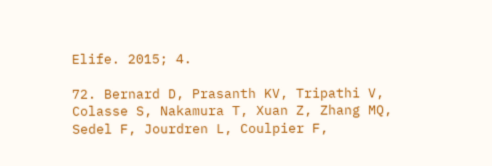Elife. 2015; 4.

72. Bernard D, Prasanth KV, Tripathi V, Colasse S, Nakamura T, Xuan Z, Zhang MQ, Sedel F, Jourdren L, Coulpier F,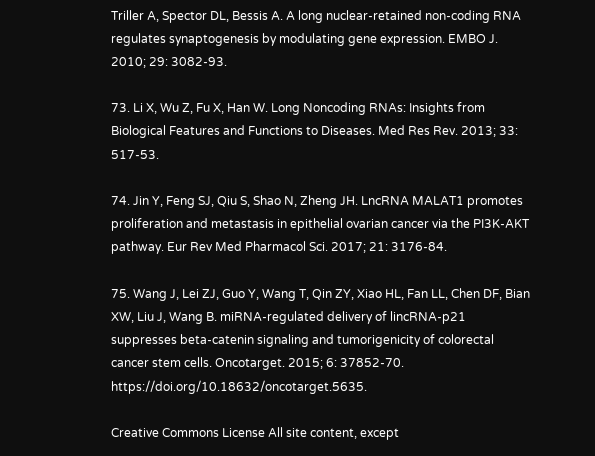Triller A, Spector DL, Bessis A. A long nuclear-retained non-coding RNA regulates synaptogenesis by modulating gene expression. EMBO J. 2010; 29: 3082-93.

73. Li X, Wu Z, Fu X, Han W. Long Noncoding RNAs: Insights from Biological Features and Functions to Diseases. Med Res Rev. 2013; 33: 517-53.

74. Jin Y, Feng SJ, Qiu S, Shao N, Zheng JH. LncRNA MALAT1 promotes proliferation and metastasis in epithelial ovarian cancer via the PI3K-AKT pathway. Eur Rev Med Pharmacol Sci. 2017; 21: 3176-84.

75. Wang J, Lei ZJ, Guo Y, Wang T, Qin ZY, Xiao HL, Fan LL, Chen DF, Bian XW, Liu J, Wang B. miRNA-regulated delivery of lincRNA-p21 suppresses beta-catenin signaling and tumorigenicity of colorectal cancer stem cells. Oncotarget. 2015; 6: 37852-70. https://doi.org/10.18632/oncotarget.5635.

Creative Commons License All site content, except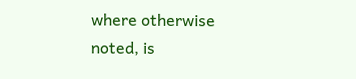where otherwise noted, is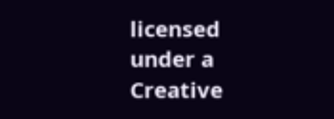licensed under a Creative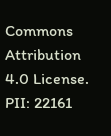Commons Attribution 4.0 License.
PII: 22161